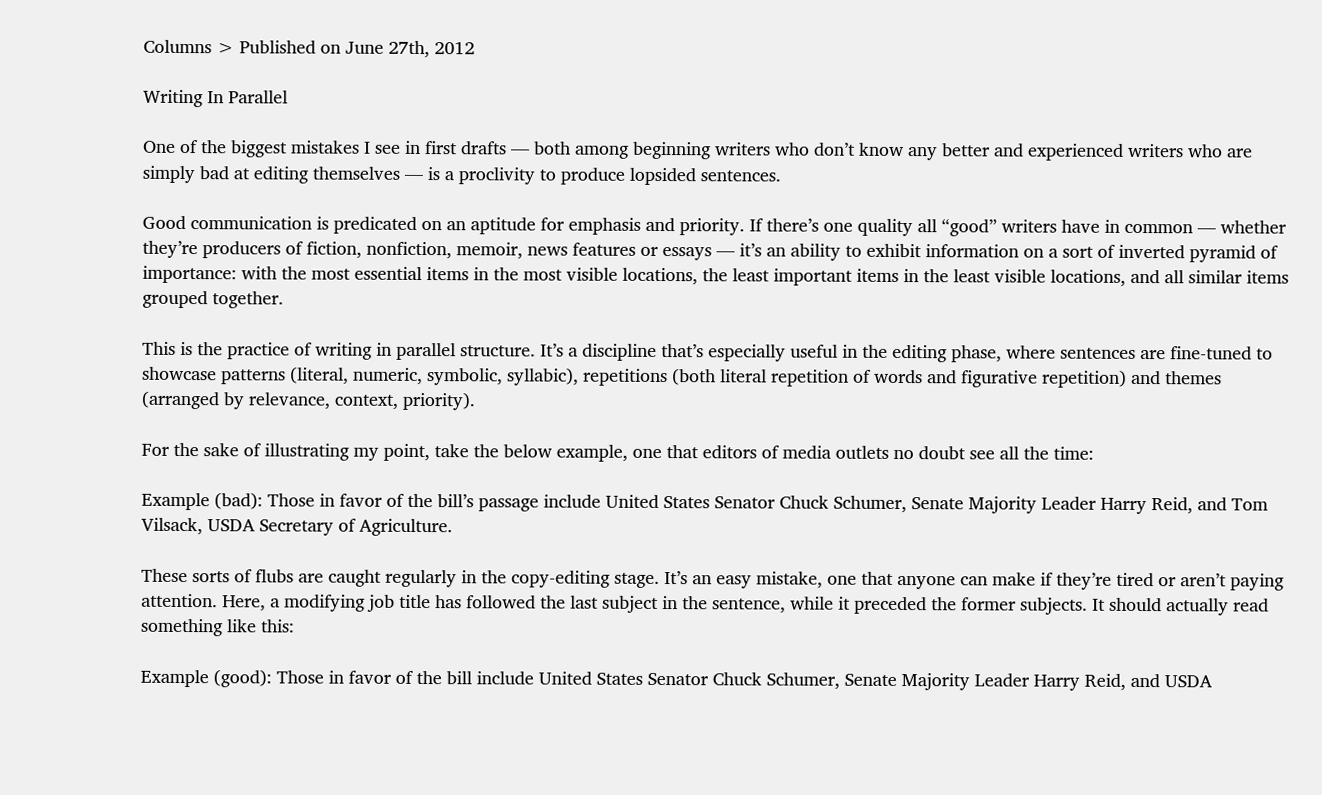Columns > Published on June 27th, 2012

Writing In Parallel

One of the biggest mistakes I see in first drafts — both among beginning writers who don’t know any better and experienced writers who are simply bad at editing themselves — is a proclivity to produce lopsided sentences.

Good communication is predicated on an aptitude for emphasis and priority. If there’s one quality all “good” writers have in common — whether they’re producers of fiction, nonfiction, memoir, news features or essays — it’s an ability to exhibit information on a sort of inverted pyramid of importance: with the most essential items in the most visible locations, the least important items in the least visible locations, and all similar items grouped together.

This is the practice of writing in parallel structure. It’s a discipline that’s especially useful in the editing phase, where sentences are fine-tuned to showcase patterns (literal, numeric, symbolic, syllabic), repetitions (both literal repetition of words and figurative repetition) and themes (arranged by relevance, context, priority).

For the sake of illustrating my point, take the below example, one that editors of media outlets no doubt see all the time:

Example (bad): Those in favor of the bill’s passage include United States Senator Chuck Schumer, Senate Majority Leader Harry Reid, and Tom Vilsack, USDA Secretary of Agriculture.

These sorts of flubs are caught regularly in the copy-editing stage. It’s an easy mistake, one that anyone can make if they’re tired or aren’t paying attention. Here, a modifying job title has followed the last subject in the sentence, while it preceded the former subjects. It should actually read something like this:

Example (good): Those in favor of the bill include United States Senator Chuck Schumer, Senate Majority Leader Harry Reid, and USDA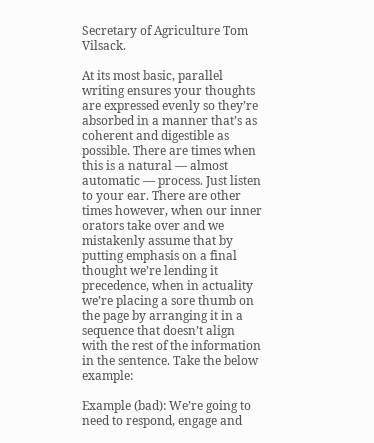Secretary of Agriculture Tom Vilsack.

At its most basic, parallel writing ensures your thoughts are expressed evenly so they’re absorbed in a manner that’s as coherent and digestible as possible. There are times when this is a natural — almost automatic — process. Just listen to your ear. There are other times however, when our inner orators take over and we mistakenly assume that by putting emphasis on a final thought we’re lending it precedence, when in actuality we’re placing a sore thumb on the page by arranging it in a sequence that doesn’t align with the rest of the information in the sentence. Take the below example:

Example (bad): We’re going to need to respond, engage and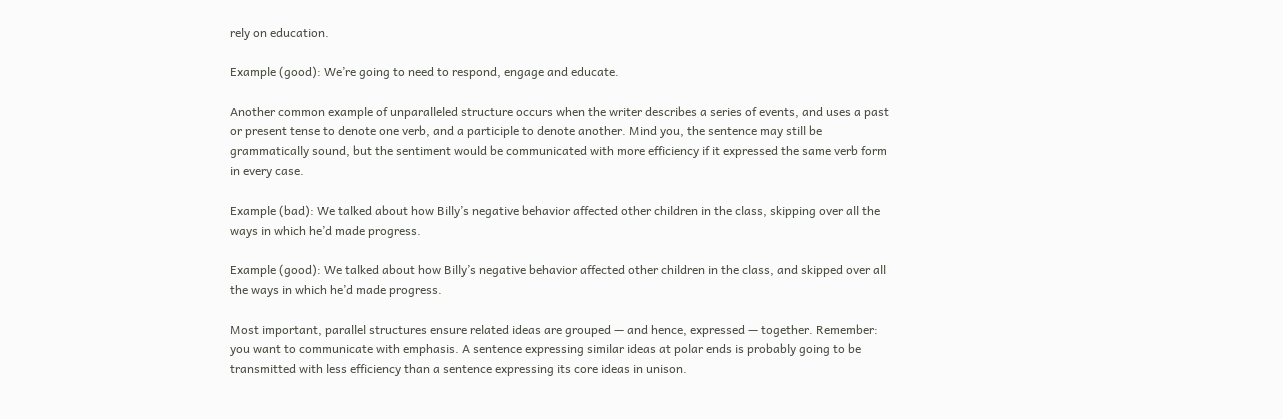rely on education.

Example (good): We’re going to need to respond, engage and educate.

Another common example of unparalleled structure occurs when the writer describes a series of events, and uses a past or present tense to denote one verb, and a participle to denote another. Mind you, the sentence may still be grammatically sound, but the sentiment would be communicated with more efficiency if it expressed the same verb form in every case.

Example (bad): We talked about how Billy’s negative behavior affected other children in the class, skipping over all the ways in which he’d made progress.

Example (good): We talked about how Billy’s negative behavior affected other children in the class, and skipped over all the ways in which he’d made progress.

Most important, parallel structures ensure related ideas are grouped — and hence, expressed — together. Remember: you want to communicate with emphasis. A sentence expressing similar ideas at polar ends is probably going to be transmitted with less efficiency than a sentence expressing its core ideas in unison.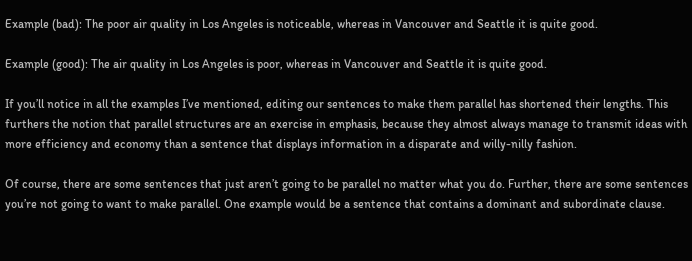Example (bad): The poor air quality in Los Angeles is noticeable, whereas in Vancouver and Seattle it is quite good.

Example (good): The air quality in Los Angeles is poor, whereas in Vancouver and Seattle it is quite good.

If you’ll notice in all the examples I’ve mentioned, editing our sentences to make them parallel has shortened their lengths. This furthers the notion that parallel structures are an exercise in emphasis, because they almost always manage to transmit ideas with more efficiency and economy than a sentence that displays information in a disparate and willy-nilly fashion.

Of course, there are some sentences that just aren’t going to be parallel no matter what you do. Further, there are some sentences you’re not going to want to make parallel. One example would be a sentence that contains a dominant and subordinate clause.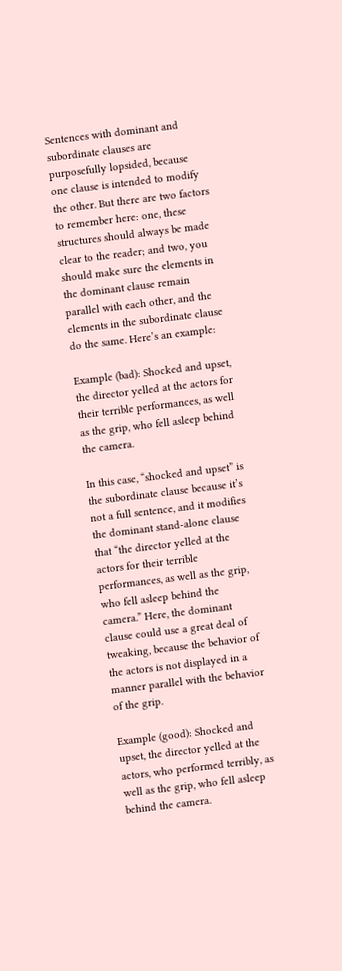Sentences with dominant and subordinate clauses are purposefully lopsided, because one clause is intended to modify the other. But there are two factors to remember here: one, these structures should always be made clear to the reader; and two, you should make sure the elements in the dominant clause remain parallel with each other, and the elements in the subordinate clause do the same. Here’s an example:

Example (bad): Shocked and upset, the director yelled at the actors for their terrible performances, as well as the grip, who fell asleep behind the camera.

In this case, “shocked and upset” is the subordinate clause because it’s not a full sentence, and it modifies the dominant stand-alone clause that “the director yelled at the actors for their terrible performances, as well as the grip, who fell asleep behind the camera.” Here, the dominant clause could use a great deal of tweaking, because the behavior of the actors is not displayed in a manner parallel with the behavior of the grip.

Example (good): Shocked and upset, the director yelled at the actors, who performed terribly, as well as the grip, who fell asleep behind the camera.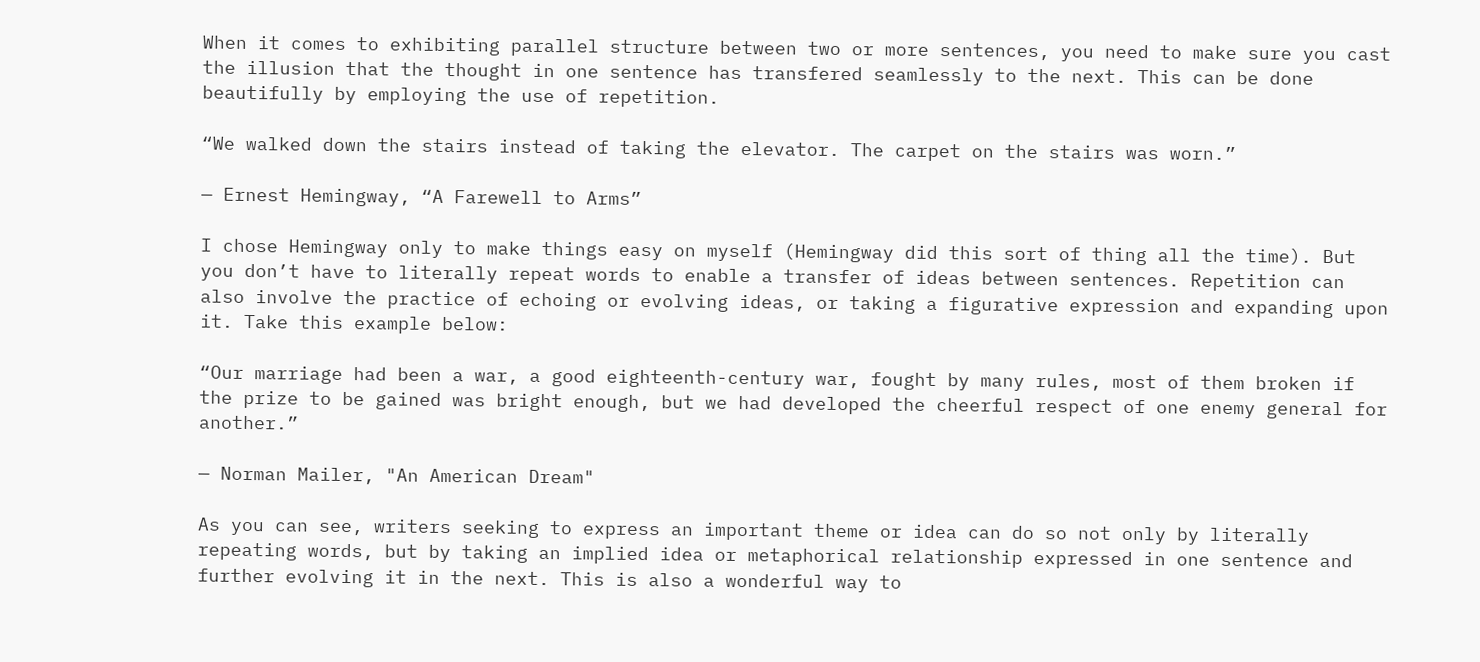When it comes to exhibiting parallel structure between two or more sentences, you need to make sure you cast the illusion that the thought in one sentence has transfered seamlessly to the next. This can be done beautifully by employing the use of repetition.

“We walked down the stairs instead of taking the elevator. The carpet on the stairs was worn.”

— Ernest Hemingway, “A Farewell to Arms”

I chose Hemingway only to make things easy on myself (Hemingway did this sort of thing all the time). But you don’t have to literally repeat words to enable a transfer of ideas between sentences. Repetition can also involve the practice of echoing or evolving ideas, or taking a figurative expression and expanding upon it. Take this example below:

“Our marriage had been a war, a good eighteenth-century war, fought by many rules, most of them broken if the prize to be gained was bright enough, but we had developed the cheerful respect of one enemy general for another.”

— Norman Mailer, "An American Dream"

As you can see, writers seeking to express an important theme or idea can do so not only by literally repeating words, but by taking an implied idea or metaphorical relationship expressed in one sentence and further evolving it in the next. This is also a wonderful way to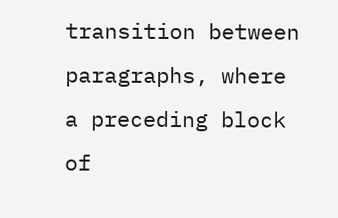transition between paragraphs, where a preceding block of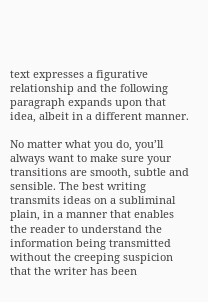text expresses a figurative relationship and the following paragraph expands upon that idea, albeit in a different manner.

No matter what you do, you’ll always want to make sure your transitions are smooth, subtle and sensible. The best writing transmits ideas on a subliminal plain, in a manner that enables the reader to understand the information being transmitted without the creeping suspicion that the writer has been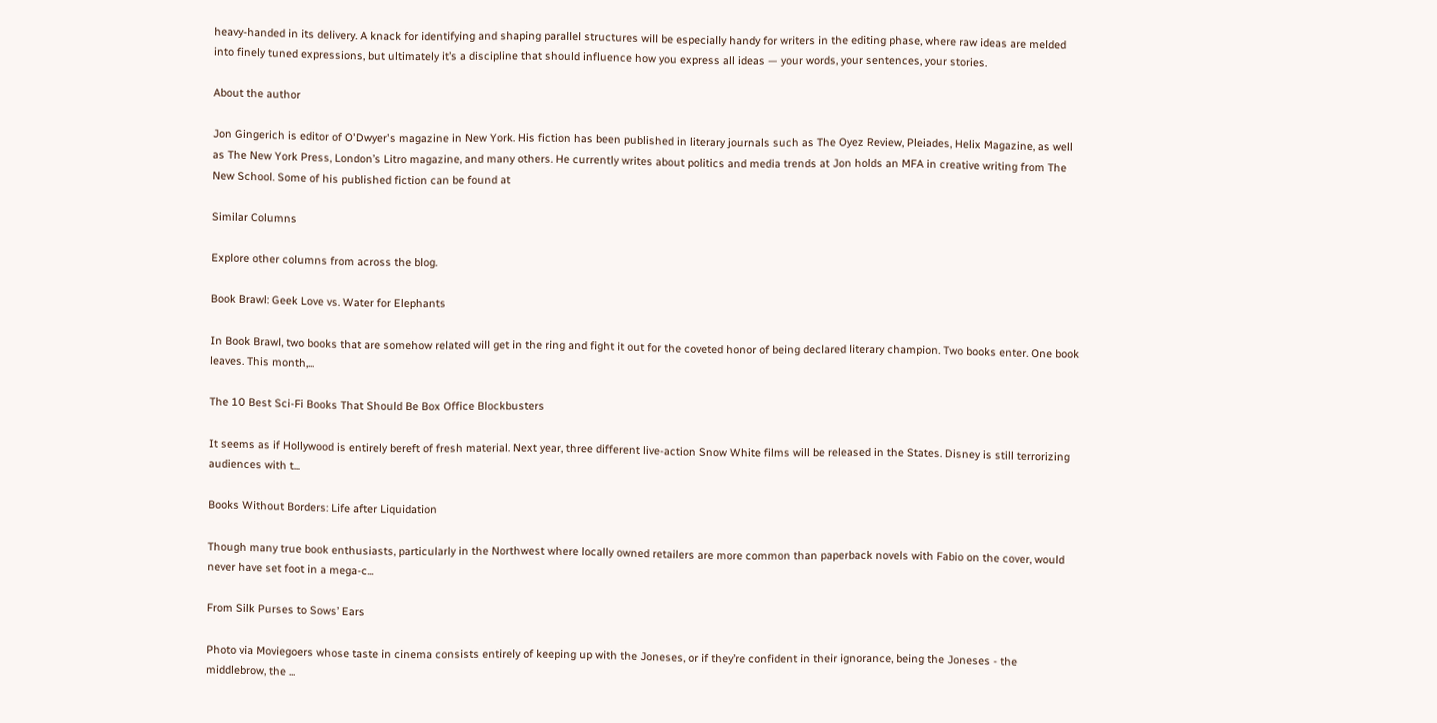heavy-handed in its delivery. A knack for identifying and shaping parallel structures will be especially handy for writers in the editing phase, where raw ideas are melded into finely tuned expressions, but ultimately it’s a discipline that should influence how you express all ideas — your words, your sentences, your stories.

About the author

Jon Gingerich is editor of O'Dwyer's magazine in New York. His fiction has been published in literary journals such as The Oyez Review, Pleiades, Helix Magazine, as well as The New York Press, London’s Litro magazine, and many others. He currently writes about politics and media trends at Jon holds an MFA in creative writing from The New School. Some of his published fiction can be found at

Similar Columns

Explore other columns from across the blog.

Book Brawl: Geek Love vs. Water for Elephants

In Book Brawl, two books that are somehow related will get in the ring and fight it out for the coveted honor of being declared literary champion. Two books enter. One book leaves. This month,...

The 10 Best Sci-Fi Books That Should Be Box Office Blockbusters

It seems as if Hollywood is entirely bereft of fresh material. Next year, three different live-action Snow White films will be released in the States. Disney is still terrorizing audiences with t...

Books Without Borders: Life after Liquidation

Though many true book enthusiasts, particularly in the Northwest where locally owned retailers are more common than paperback novels with Fabio on the cover, would never have set foot in a mega-c...

From Silk Purses to Sows’ Ears

Photo via Moviegoers whose taste in cinema consists entirely of keeping up with the Joneses, or if they’re confident in their ignorance, being the Joneses - the middlebrow, the ...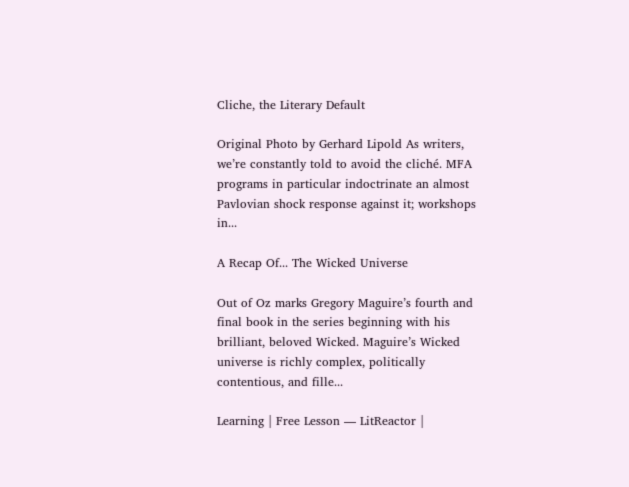Cliche, the Literary Default

Original Photo by Gerhard Lipold As writers, we’re constantly told to avoid the cliché. MFA programs in particular indoctrinate an almost Pavlovian shock response against it; workshops in...

A Recap Of... The Wicked Universe

Out of Oz marks Gregory Maguire’s fourth and final book in the series beginning with his brilliant, beloved Wicked. Maguire’s Wicked universe is richly complex, politically contentious, and fille...

Learning | Free Lesson — LitReactor |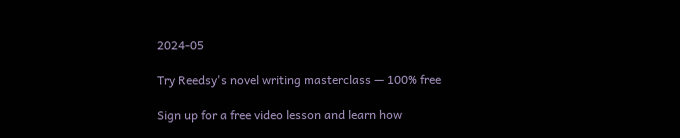2024-05

Try Reedsy's novel writing masterclass — 100% free

Sign up for a free video lesson and learn how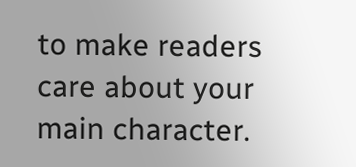to make readers care about your main character.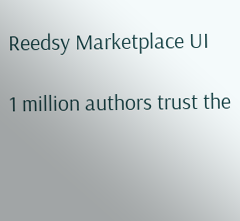Reedsy Marketplace UI

1 million authors trust the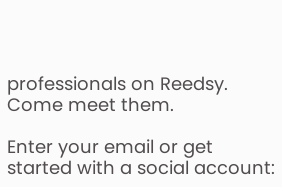professionals on Reedsy. Come meet them.

Enter your email or get started with a social account: